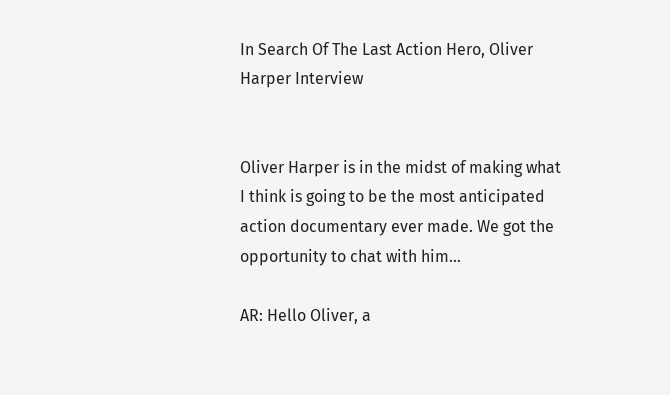In Search Of The Last Action Hero, Oliver Harper Interview


Oliver Harper is in the midst of making what I think is going to be the most anticipated action documentary ever made. We got the opportunity to chat with him…

AR: Hello Oliver, a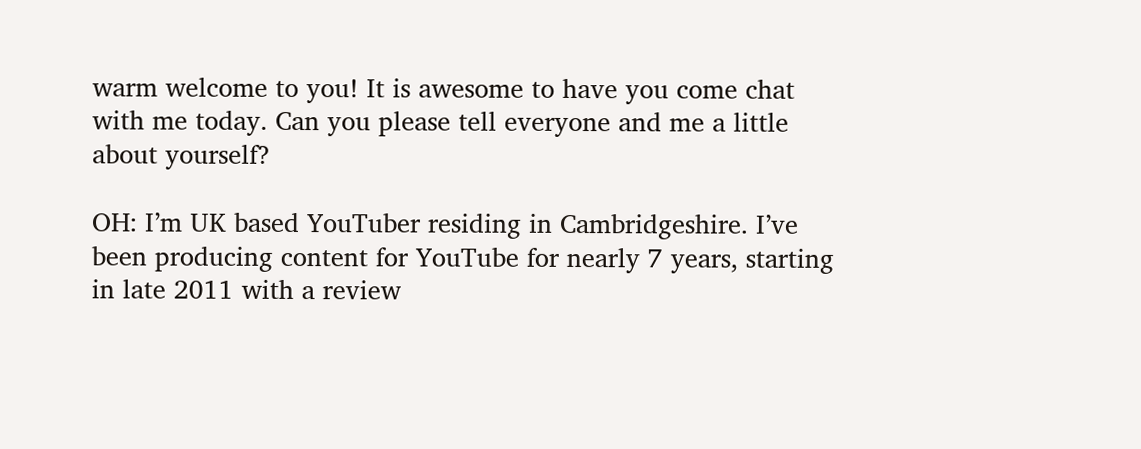warm welcome to you! It is awesome to have you come chat with me today. Can you please tell everyone and me a little about yourself?

OH: I’m UK based YouTuber residing in Cambridgeshire. I’ve been producing content for YouTube for nearly 7 years, starting in late 2011 with a review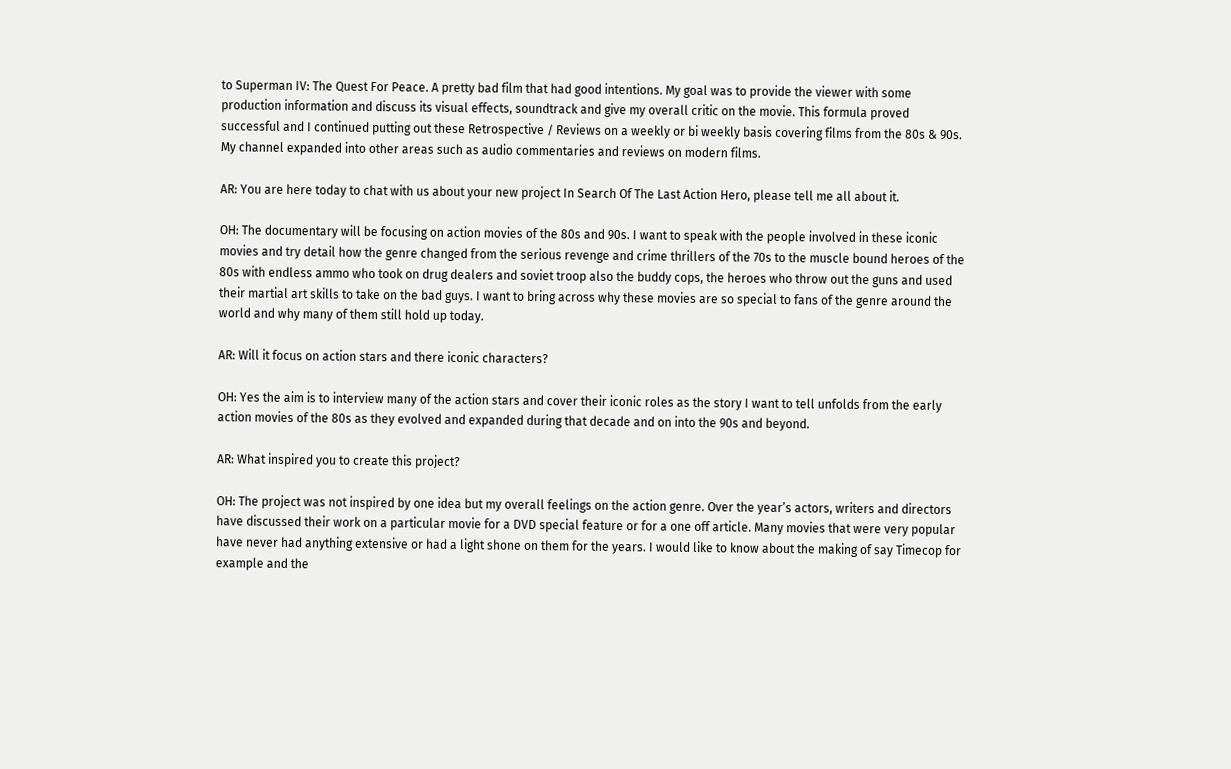to Superman IV: The Quest For Peace. A pretty bad film that had good intentions. My goal was to provide the viewer with some production information and discuss its visual effects, soundtrack and give my overall critic on the movie. This formula proved successful and I continued putting out these Retrospective / Reviews on a weekly or bi weekly basis covering films from the 80s & 90s. My channel expanded into other areas such as audio commentaries and reviews on modern films.

AR: You are here today to chat with us about your new project In Search Of The Last Action Hero, please tell me all about it.

OH: The documentary will be focusing on action movies of the 80s and 90s. I want to speak with the people involved in these iconic movies and try detail how the genre changed from the serious revenge and crime thrillers of the 70s to the muscle bound heroes of the 80s with endless ammo who took on drug dealers and soviet troop also the buddy cops, the heroes who throw out the guns and used their martial art skills to take on the bad guys. I want to bring across why these movies are so special to fans of the genre around the world and why many of them still hold up today.

AR: Will it focus on action stars and there iconic characters?

OH: Yes the aim is to interview many of the action stars and cover their iconic roles as the story I want to tell unfolds from the early action movies of the 80s as they evolved and expanded during that decade and on into the 90s and beyond.

AR: What inspired you to create this project?

OH: The project was not inspired by one idea but my overall feelings on the action genre. Over the year’s actors, writers and directors have discussed their work on a particular movie for a DVD special feature or for a one off article. Many movies that were very popular have never had anything extensive or had a light shone on them for the years. I would like to know about the making of say Timecop for example and the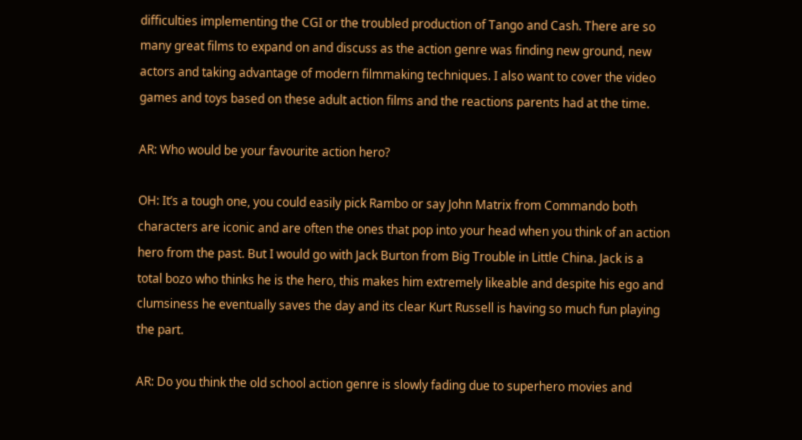difficulties implementing the CGI or the troubled production of Tango and Cash. There are so many great films to expand on and discuss as the action genre was finding new ground, new actors and taking advantage of modern filmmaking techniques. I also want to cover the video games and toys based on these adult action films and the reactions parents had at the time.

AR: Who would be your favourite action hero?

OH: It’s a tough one, you could easily pick Rambo or say John Matrix from Commando both characters are iconic and are often the ones that pop into your head when you think of an action hero from the past. But I would go with Jack Burton from Big Trouble in Little China. Jack is a total bozo who thinks he is the hero, this makes him extremely likeable and despite his ego and clumsiness he eventually saves the day and its clear Kurt Russell is having so much fun playing the part.

AR: Do you think the old school action genre is slowly fading due to superhero movies and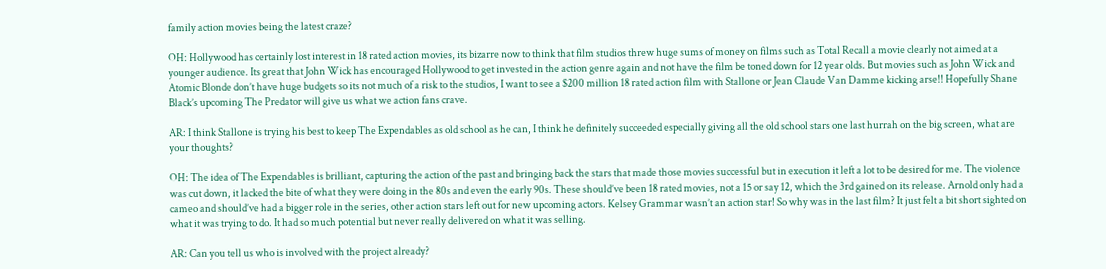family action movies being the latest craze?

OH: Hollywood has certainly lost interest in 18 rated action movies, its bizarre now to think that film studios threw huge sums of money on films such as Total Recall a movie clearly not aimed at a younger audience. Its great that John Wick has encouraged Hollywood to get invested in the action genre again and not have the film be toned down for 12 year olds. But movies such as John Wick and Atomic Blonde don’t have huge budgets so its not much of a risk to the studios, I want to see a $200 million 18 rated action film with Stallone or Jean Claude Van Damme kicking arse!! Hopefully Shane Black’s upcoming The Predator will give us what we action fans crave.

AR: I think Stallone is trying his best to keep The Expendables as old school as he can, I think he definitely succeeded especially giving all the old school stars one last hurrah on the big screen, what are your thoughts?

OH: The idea of The Expendables is brilliant, capturing the action of the past and bringing back the stars that made those movies successful but in execution it left a lot to be desired for me. The violence was cut down, it lacked the bite of what they were doing in the 80s and even the early 90s. These should’ve been 18 rated movies, not a 15 or say 12, which the 3rd gained on its release. Arnold only had a cameo and should’ve had a bigger role in the series, other action stars left out for new upcoming actors. Kelsey Grammar wasn’t an action star! So why was in the last film? It just felt a bit short sighted on what it was trying to do. It had so much potential but never really delivered on what it was selling.

AR: Can you tell us who is involved with the project already?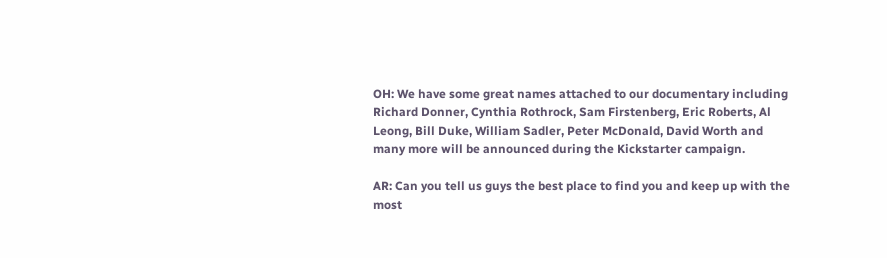OH: We have some great names attached to our documentary including Richard Donner, Cynthia Rothrock, Sam Firstenberg, Eric Roberts, Al Leong, Bill Duke, William Sadler, Peter McDonald, David Worth and many more will be announced during the Kickstarter campaign.

AR: Can you tell us guys the best place to find you and keep up with the most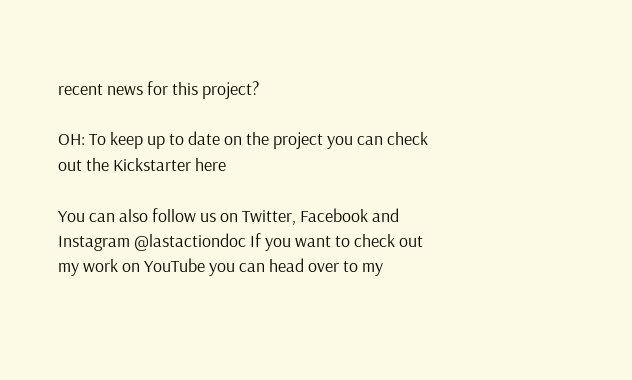recent news for this project?

OH: To keep up to date on the project you can check out the Kickstarter here

You can also follow us on Twitter, Facebook and Instagram @lastactiondoc If you want to check out my work on YouTube you can head over to my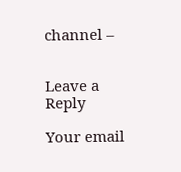channel –


Leave a Reply

Your email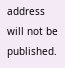address will not be published.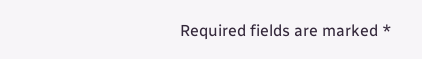Required fields are marked *